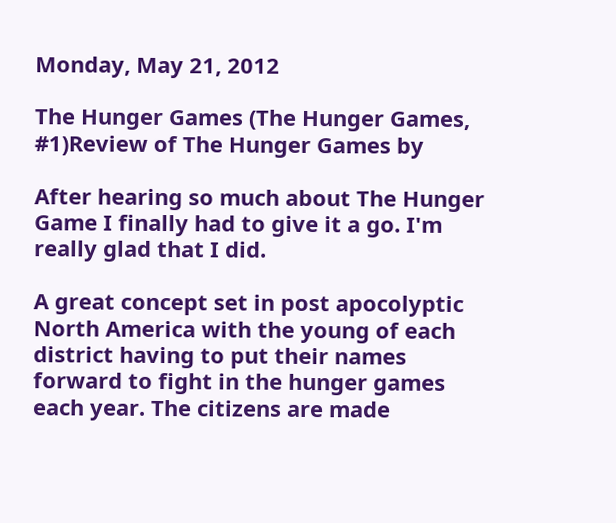Monday, May 21, 2012

The Hunger Games (The Hunger Games, #1)Review of The Hunger Games by

After hearing so much about The Hunger Game I finally had to give it a go. I'm really glad that I did.

A great concept set in post apocolyptic North America with the young of each district having to put their names forward to fight in the hunger games each year. The citizens are made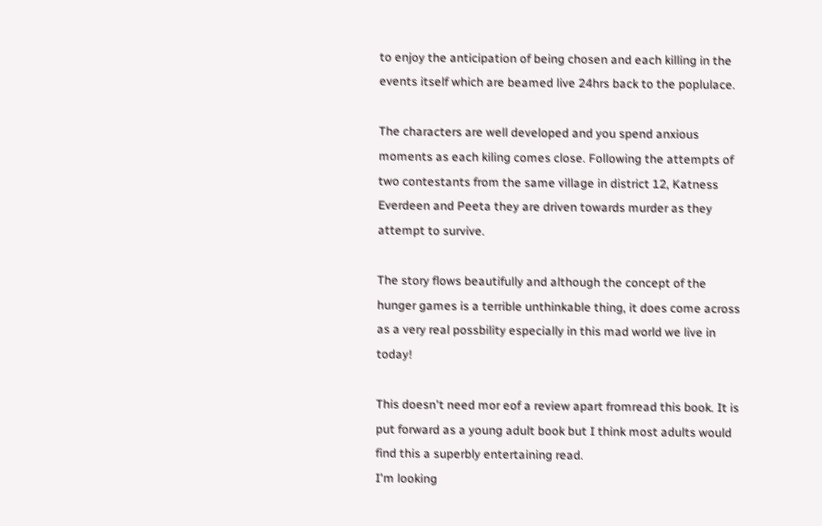to enjoy the anticipation of being chosen and each killing in the events itself which are beamed live 24hrs back to the poplulace.

The characters are well developed and you spend anxious moments as each kiling comes close. Following the attempts of two contestants from the same village in district 12, Katness Everdeen and Peeta they are driven towards murder as they attempt to survive.

The story flows beautifully and although the concept of the hunger games is a terrible unthinkable thing, it does come across as a very real possbility especially in this mad world we live in today!

This doesn't need mor eof a review apart fromread this book. It is put forward as a young adult book but I think most adults would find this a superbly entertaining read.
I'm looking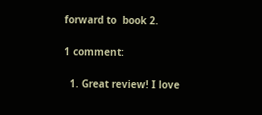forward to  book 2.

1 comment:

  1. Great review! I love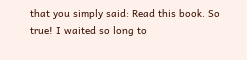that you simply said: Read this book. So true! I waited so long to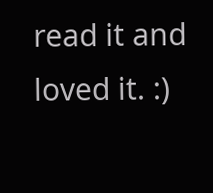read it and loved it. :)